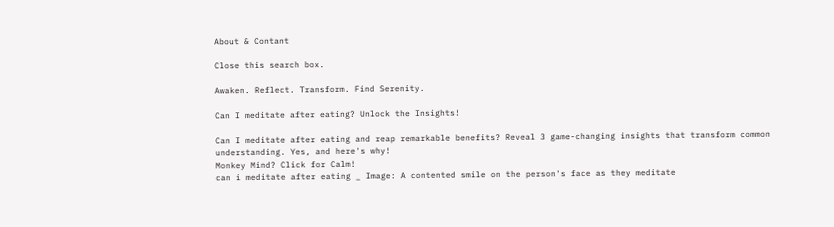About & Contant

Close this search box.

Awaken. Reflect. Transform. Find Serenity.

Can I meditate after eating? Unlock the Insights!

Can I meditate after eating and reap remarkable benefits? Reveal 3 game-changing insights that transform common understanding. Yes, and here's why!
Monkey Mind? Click for Calm!
can i meditate after eating _ Image: A contented smile on the person's face as they meditate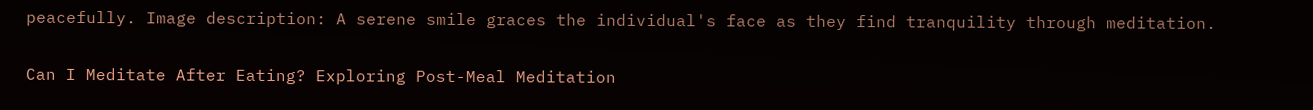peacefully. Image description: A serene smile graces the individual's face as they find tranquility through meditation.

Can I Meditate After Eating? Exploring Post-Meal Meditation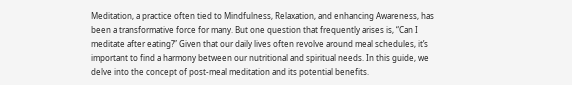Meditation, a practice often tied to Mindfulness, Relaxation, and enhancing Awareness, has been a transformative force for many. But one question that frequently arises is, “Can I meditate after eating?” Given that our daily lives often revolve around meal schedules, it’s important to find a harmony between our nutritional and spiritual needs. In this guide, we delve into the concept of post-meal meditation and its potential benefits.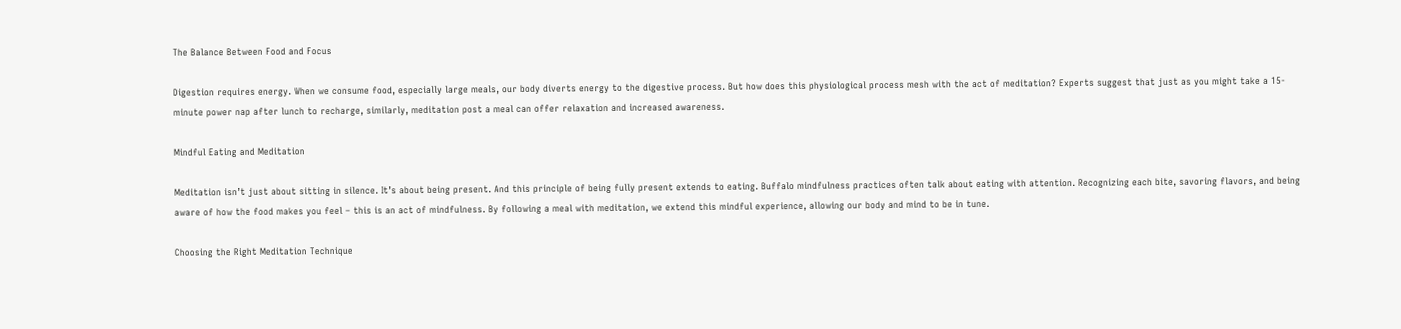The Balance Between Food and Focus

Digestion requires energy. When we consume food, especially large meals, our body diverts energy to the digestive process. But how does this physiological process mesh with the act of meditation? Experts suggest that just as you might take a 15-minute power nap after lunch to recharge, similarly, meditation post a meal can offer relaxation and increased awareness.

Mindful Eating and Meditation

Meditation isn’t just about sitting in silence. It’s about being present. And this principle of being fully present extends to eating. Buffalo mindfulness practices often talk about eating with attention. Recognizing each bite, savoring flavors, and being aware of how the food makes you feel – this is an act of mindfulness. By following a meal with meditation, we extend this mindful experience, allowing our body and mind to be in tune.

Choosing the Right Meditation Technique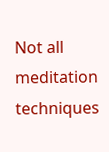Not all meditation techniques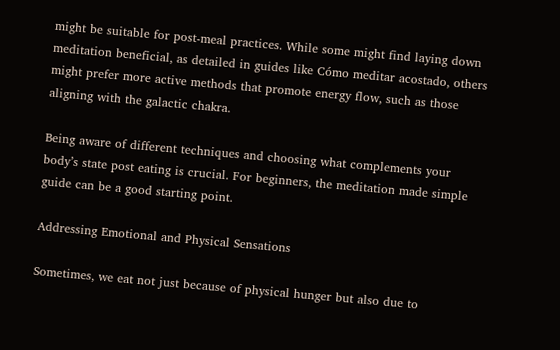might be suitable for post-meal practices. While some might find laying down meditation beneficial, as detailed in guides like Cómo meditar acostado, others might prefer more active methods that promote energy flow, such as those aligning with the galactic chakra.

Being aware of different techniques and choosing what complements your body’s state post eating is crucial. For beginners, the meditation made simple guide can be a good starting point.

Addressing Emotional and Physical Sensations

Sometimes, we eat not just because of physical hunger but also due to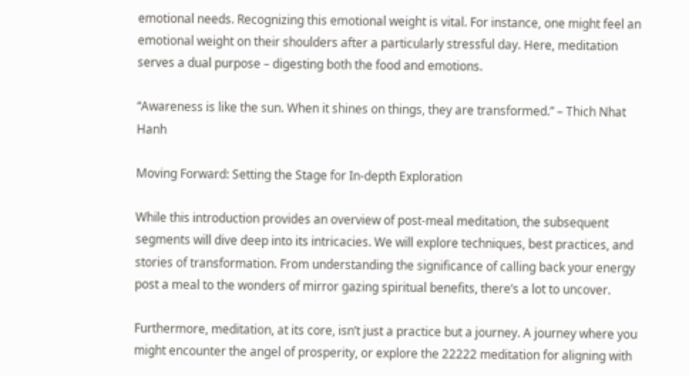emotional needs. Recognizing this emotional weight is vital. For instance, one might feel an emotional weight on their shoulders after a particularly stressful day. Here, meditation serves a dual purpose – digesting both the food and emotions.

“Awareness is like the sun. When it shines on things, they are transformed.” – Thich Nhat Hanh

Moving Forward: Setting the Stage for In-depth Exploration

While this introduction provides an overview of post-meal meditation, the subsequent segments will dive deep into its intricacies. We will explore techniques, best practices, and stories of transformation. From understanding the significance of calling back your energy post a meal to the wonders of mirror gazing spiritual benefits, there’s a lot to uncover.

Furthermore, meditation, at its core, isn’t just a practice but a journey. A journey where you might encounter the angel of prosperity, or explore the 22222 meditation for aligning with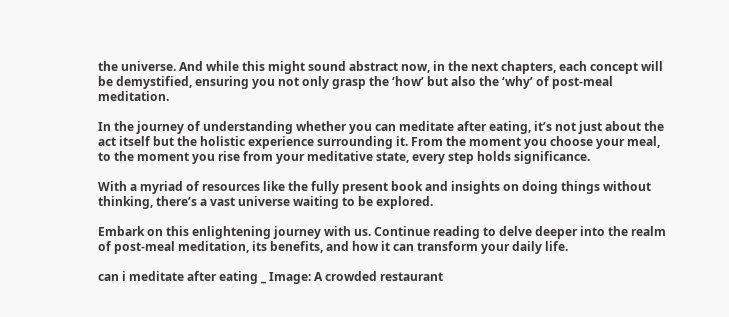the universe. And while this might sound abstract now, in the next chapters, each concept will be demystified, ensuring you not only grasp the ‘how’ but also the ‘why’ of post-meal meditation.

In the journey of understanding whether you can meditate after eating, it’s not just about the act itself but the holistic experience surrounding it. From the moment you choose your meal, to the moment you rise from your meditative state, every step holds significance.

With a myriad of resources like the fully present book and insights on doing things without thinking, there’s a vast universe waiting to be explored.

Embark on this enlightening journey with us. Continue reading to delve deeper into the realm of post-meal meditation, its benefits, and how it can transform your daily life.

can i meditate after eating _ Image: A crowded restaurant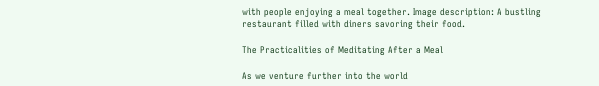with people enjoying a meal together. Image description: A bustling restaurant filled with diners savoring their food.

The Practicalities of Meditating After a Meal

As we venture further into the world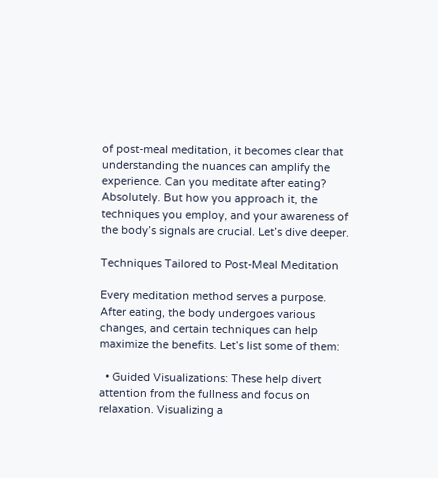of post-meal meditation, it becomes clear that understanding the nuances can amplify the experience. Can you meditate after eating? Absolutely. But how you approach it, the techniques you employ, and your awareness of the body’s signals are crucial. Let’s dive deeper.

Techniques Tailored to Post-Meal Meditation

Every meditation method serves a purpose. After eating, the body undergoes various changes, and certain techniques can help maximize the benefits. Let’s list some of them:

  • Guided Visualizations: These help divert attention from the fullness and focus on relaxation. Visualizing a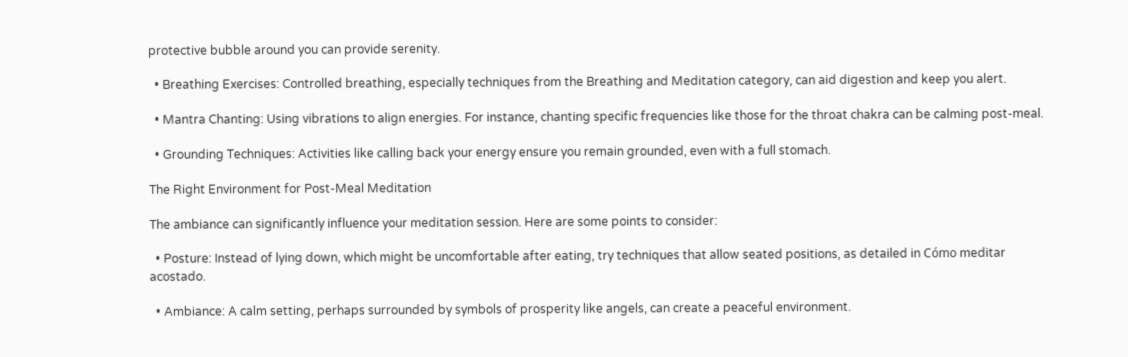protective bubble around you can provide serenity.

  • Breathing Exercises: Controlled breathing, especially techniques from the Breathing and Meditation category, can aid digestion and keep you alert.

  • Mantra Chanting: Using vibrations to align energies. For instance, chanting specific frequencies like those for the throat chakra can be calming post-meal.

  • Grounding Techniques: Activities like calling back your energy ensure you remain grounded, even with a full stomach.

The Right Environment for Post-Meal Meditation

The ambiance can significantly influence your meditation session. Here are some points to consider:

  • Posture: Instead of lying down, which might be uncomfortable after eating, try techniques that allow seated positions, as detailed in Cómo meditar acostado.

  • Ambiance: A calm setting, perhaps surrounded by symbols of prosperity like angels, can create a peaceful environment.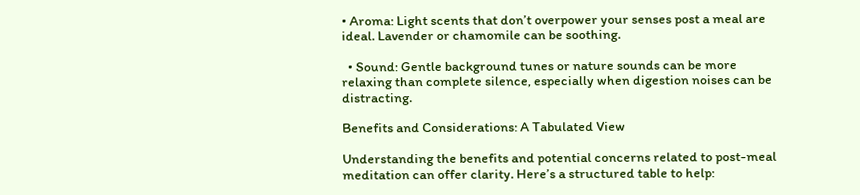• Aroma: Light scents that don’t overpower your senses post a meal are ideal. Lavender or chamomile can be soothing.

  • Sound: Gentle background tunes or nature sounds can be more relaxing than complete silence, especially when digestion noises can be distracting.

Benefits and Considerations: A Tabulated View

Understanding the benefits and potential concerns related to post-meal meditation can offer clarity. Here’s a structured table to help: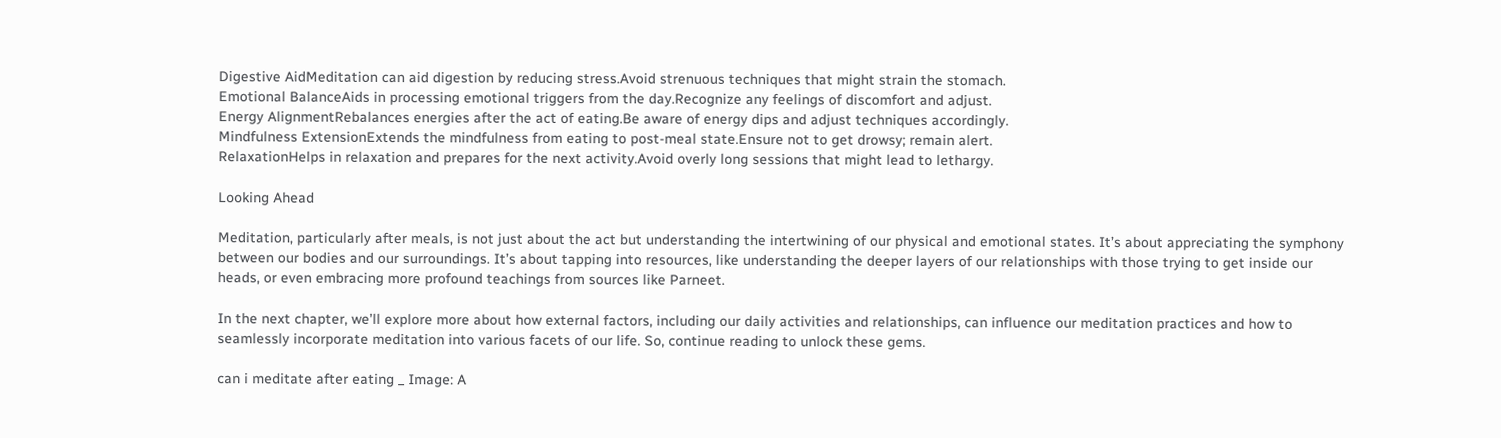Digestive AidMeditation can aid digestion by reducing stress.Avoid strenuous techniques that might strain the stomach.
Emotional BalanceAids in processing emotional triggers from the day.Recognize any feelings of discomfort and adjust.
Energy AlignmentRebalances energies after the act of eating.Be aware of energy dips and adjust techniques accordingly.
Mindfulness ExtensionExtends the mindfulness from eating to post-meal state.Ensure not to get drowsy; remain alert.
RelaxationHelps in relaxation and prepares for the next activity.Avoid overly long sessions that might lead to lethargy.

Looking Ahead

Meditation, particularly after meals, is not just about the act but understanding the intertwining of our physical and emotional states. It’s about appreciating the symphony between our bodies and our surroundings. It’s about tapping into resources, like understanding the deeper layers of our relationships with those trying to get inside our heads, or even embracing more profound teachings from sources like Parneet.

In the next chapter, we’ll explore more about how external factors, including our daily activities and relationships, can influence our meditation practices and how to seamlessly incorporate meditation into various facets of our life. So, continue reading to unlock these gems.

can i meditate after eating _ Image: A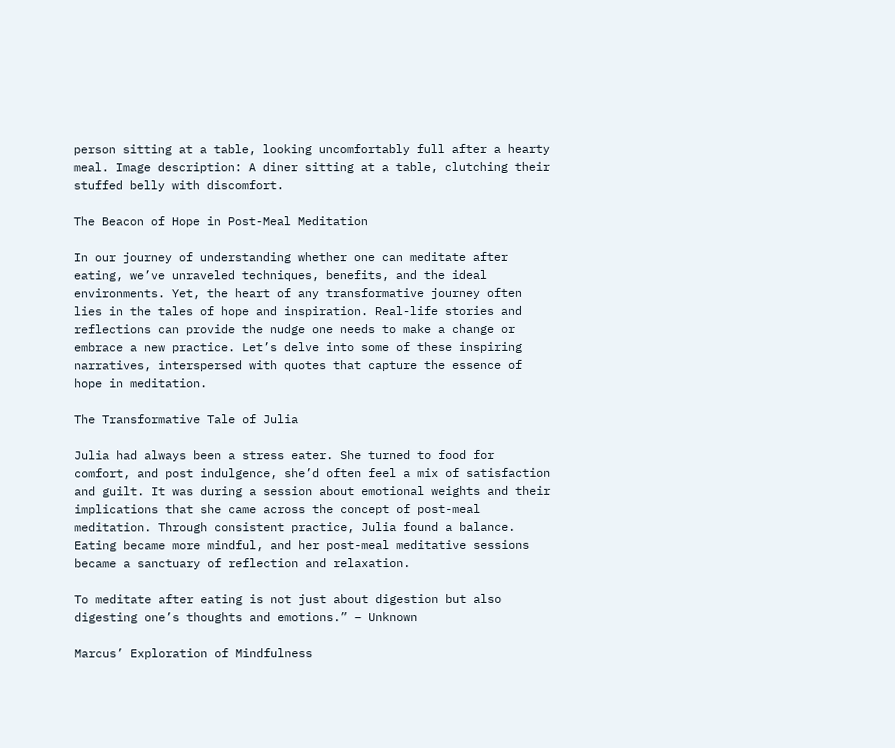person sitting at a table, looking uncomfortably full after a hearty meal. Image description: A diner sitting at a table, clutching their stuffed belly with discomfort.

The Beacon of Hope in Post-Meal Meditation

In our journey of understanding whether one can meditate after eating, we’ve unraveled techniques, benefits, and the ideal environments. Yet, the heart of any transformative journey often lies in the tales of hope and inspiration. Real-life stories and reflections can provide the nudge one needs to make a change or embrace a new practice. Let’s delve into some of these inspiring narratives, interspersed with quotes that capture the essence of hope in meditation.

The Transformative Tale of Julia

Julia had always been a stress eater. She turned to food for comfort, and post indulgence, she’d often feel a mix of satisfaction and guilt. It was during a session about emotional weights and their implications that she came across the concept of post-meal meditation. Through consistent practice, Julia found a balance. Eating became more mindful, and her post-meal meditative sessions became a sanctuary of reflection and relaxation.

To meditate after eating is not just about digestion but also digesting one’s thoughts and emotions.” – Unknown

Marcus’ Exploration of Mindfulness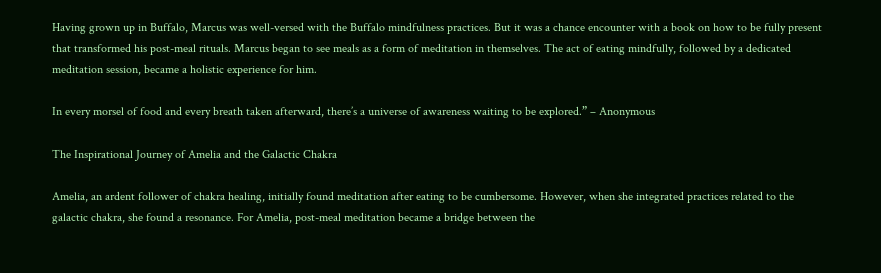Having grown up in Buffalo, Marcus was well-versed with the Buffalo mindfulness practices. But it was a chance encounter with a book on how to be fully present that transformed his post-meal rituals. Marcus began to see meals as a form of meditation in themselves. The act of eating mindfully, followed by a dedicated meditation session, became a holistic experience for him.

In every morsel of food and every breath taken afterward, there’s a universe of awareness waiting to be explored.” – Anonymous

The Inspirational Journey of Amelia and the Galactic Chakra

Amelia, an ardent follower of chakra healing, initially found meditation after eating to be cumbersome. However, when she integrated practices related to the galactic chakra, she found a resonance. For Amelia, post-meal meditation became a bridge between the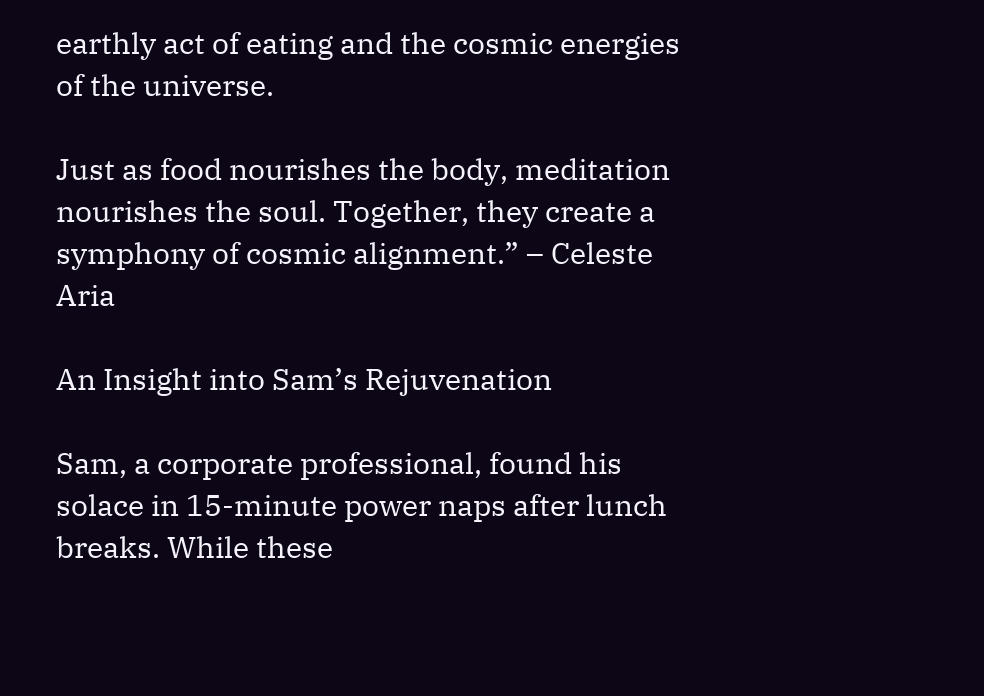earthly act of eating and the cosmic energies of the universe.

Just as food nourishes the body, meditation nourishes the soul. Together, they create a symphony of cosmic alignment.” – Celeste Aria

An Insight into Sam’s Rejuvenation

Sam, a corporate professional, found his solace in 15-minute power naps after lunch breaks. While these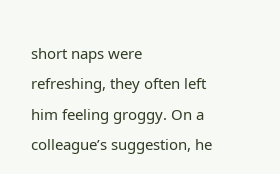short naps were refreshing, they often left him feeling groggy. On a colleague’s suggestion, he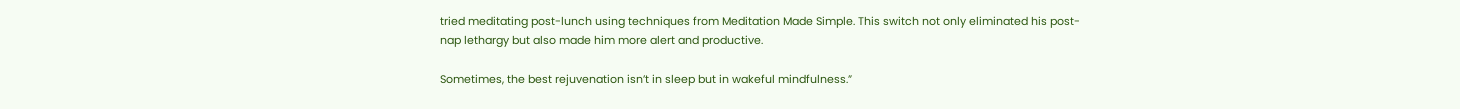tried meditating post-lunch using techniques from Meditation Made Simple. This switch not only eliminated his post-nap lethargy but also made him more alert and productive.

Sometimes, the best rejuvenation isn’t in sleep but in wakeful mindfulness.”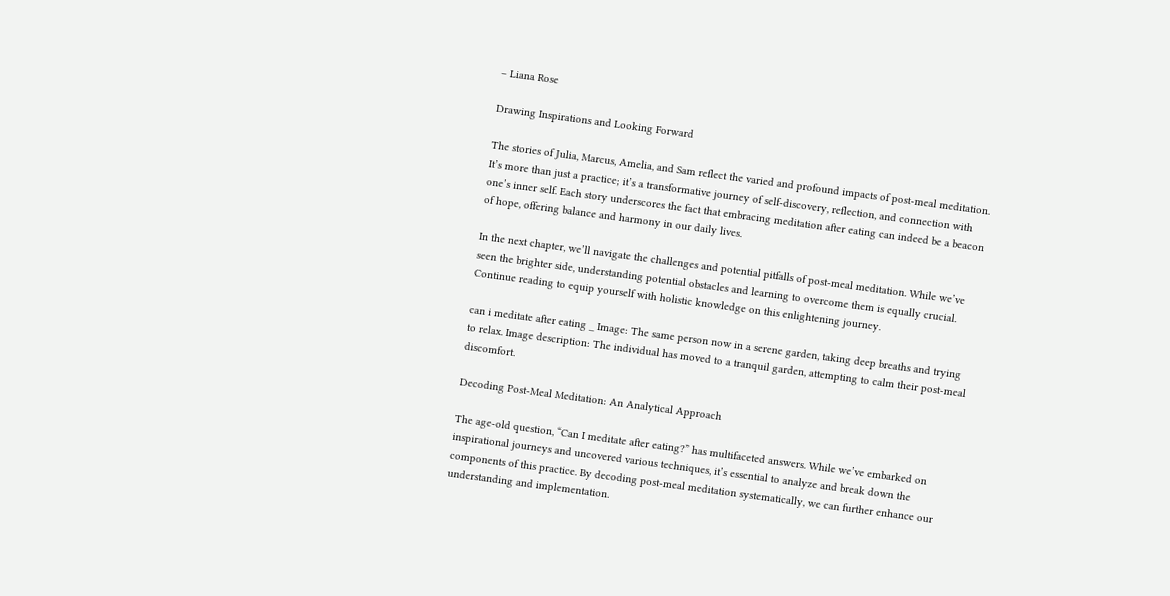– Liana Rose

Drawing Inspirations and Looking Forward

The stories of Julia, Marcus, Amelia, and Sam reflect the varied and profound impacts of post-meal meditation. It’s more than just a practice; it’s a transformative journey of self-discovery, reflection, and connection with one’s inner self. Each story underscores the fact that embracing meditation after eating can indeed be a beacon of hope, offering balance and harmony in our daily lives.

In the next chapter, we’ll navigate the challenges and potential pitfalls of post-meal meditation. While we’ve seen the brighter side, understanding potential obstacles and learning to overcome them is equally crucial. Continue reading to equip yourself with holistic knowledge on this enlightening journey.

can i meditate after eating _ Image: The same person now in a serene garden, taking deep breaths and trying to relax. Image description: The individual has moved to a tranquil garden, attempting to calm their post-meal discomfort.

Decoding Post-Meal Meditation: An Analytical Approach

The age-old question, “Can I meditate after eating?” has multifaceted answers. While we’ve embarked on inspirational journeys and uncovered various techniques, it’s essential to analyze and break down the components of this practice. By decoding post-meal meditation systematically, we can further enhance our understanding and implementation.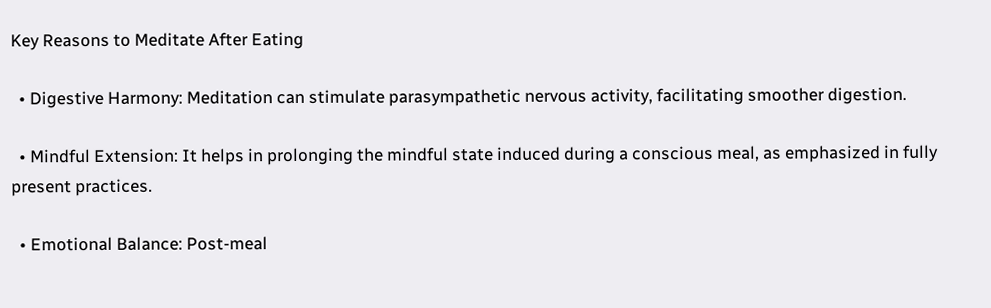Key Reasons to Meditate After Eating

  • Digestive Harmony: Meditation can stimulate parasympathetic nervous activity, facilitating smoother digestion.

  • Mindful Extension: It helps in prolonging the mindful state induced during a conscious meal, as emphasized in fully present practices.

  • Emotional Balance: Post-meal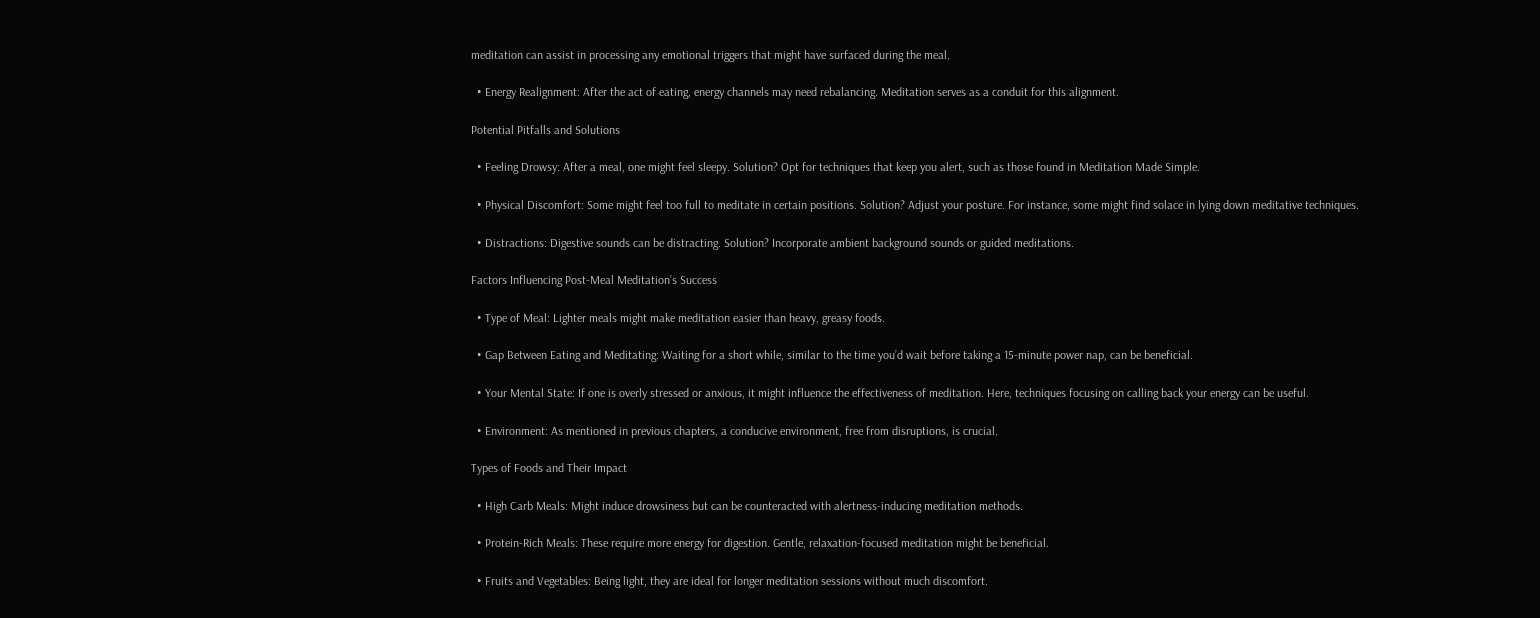meditation can assist in processing any emotional triggers that might have surfaced during the meal.

  • Energy Realignment: After the act of eating, energy channels may need rebalancing. Meditation serves as a conduit for this alignment.

Potential Pitfalls and Solutions

  • Feeling Drowsy: After a meal, one might feel sleepy. Solution? Opt for techniques that keep you alert, such as those found in Meditation Made Simple.

  • Physical Discomfort: Some might feel too full to meditate in certain positions. Solution? Adjust your posture. For instance, some might find solace in lying down meditative techniques.

  • Distractions: Digestive sounds can be distracting. Solution? Incorporate ambient background sounds or guided meditations.

Factors Influencing Post-Meal Meditation’s Success

  • Type of Meal: Lighter meals might make meditation easier than heavy, greasy foods.

  • Gap Between Eating and Meditating: Waiting for a short while, similar to the time you’d wait before taking a 15-minute power nap, can be beneficial.

  • Your Mental State: If one is overly stressed or anxious, it might influence the effectiveness of meditation. Here, techniques focusing on calling back your energy can be useful.

  • Environment: As mentioned in previous chapters, a conducive environment, free from disruptions, is crucial.

Types of Foods and Their Impact

  • High Carb Meals: Might induce drowsiness but can be counteracted with alertness-inducing meditation methods.

  • Protein-Rich Meals: These require more energy for digestion. Gentle, relaxation-focused meditation might be beneficial.

  • Fruits and Vegetables: Being light, they are ideal for longer meditation sessions without much discomfort.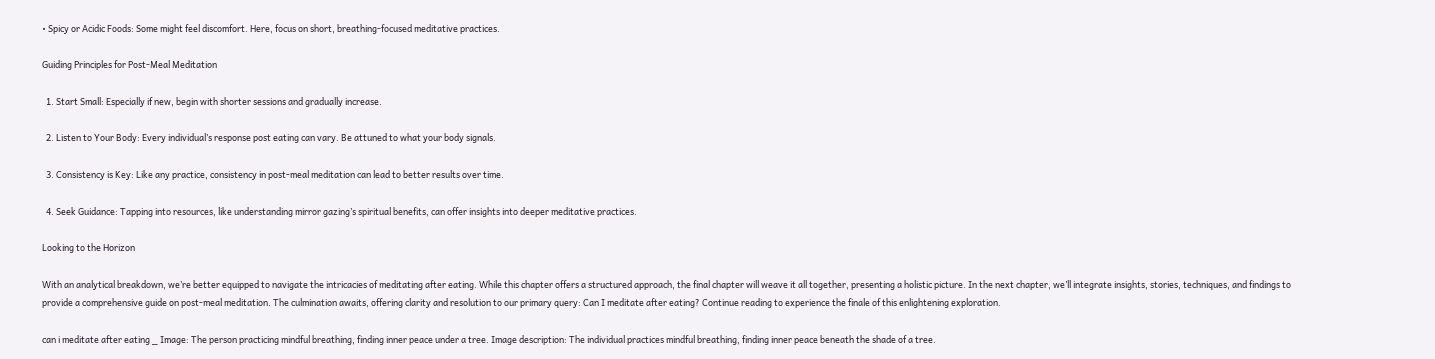• Spicy or Acidic Foods: Some might feel discomfort. Here, focus on short, breathing-focused meditative practices.

Guiding Principles for Post-Meal Meditation

  1. Start Small: Especially if new, begin with shorter sessions and gradually increase.

  2. Listen to Your Body: Every individual’s response post eating can vary. Be attuned to what your body signals.

  3. Consistency is Key: Like any practice, consistency in post-meal meditation can lead to better results over time.

  4. Seek Guidance: Tapping into resources, like understanding mirror gazing’s spiritual benefits, can offer insights into deeper meditative practices.

Looking to the Horizon

With an analytical breakdown, we’re better equipped to navigate the intricacies of meditating after eating. While this chapter offers a structured approach, the final chapter will weave it all together, presenting a holistic picture. In the next chapter, we’ll integrate insights, stories, techniques, and findings to provide a comprehensive guide on post-meal meditation. The culmination awaits, offering clarity and resolution to our primary query: Can I meditate after eating? Continue reading to experience the finale of this enlightening exploration.

can i meditate after eating _ Image: The person practicing mindful breathing, finding inner peace under a tree. Image description: The individual practices mindful breathing, finding inner peace beneath the shade of a tree.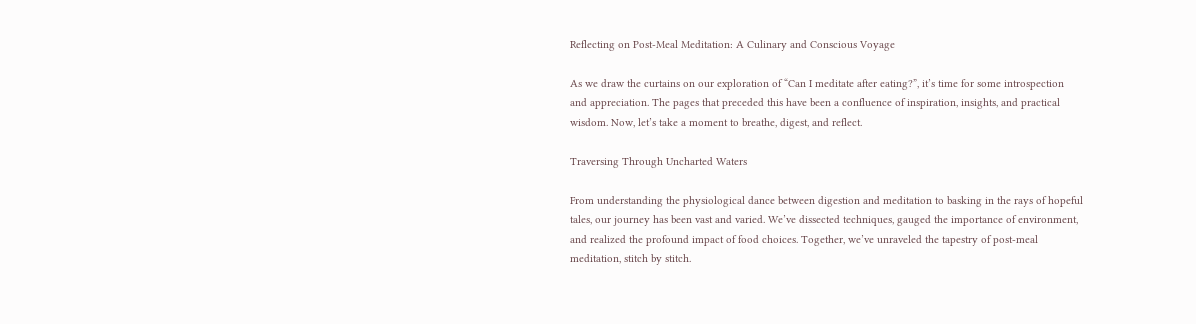Reflecting on Post-Meal Meditation: A Culinary and Conscious Voyage

As we draw the curtains on our exploration of “Can I meditate after eating?”, it’s time for some introspection and appreciation. The pages that preceded this have been a confluence of inspiration, insights, and practical wisdom. Now, let’s take a moment to breathe, digest, and reflect.

Traversing Through Uncharted Waters

From understanding the physiological dance between digestion and meditation to basking in the rays of hopeful tales, our journey has been vast and varied. We’ve dissected techniques, gauged the importance of environment, and realized the profound impact of food choices. Together, we’ve unraveled the tapestry of post-meal meditation, stitch by stitch.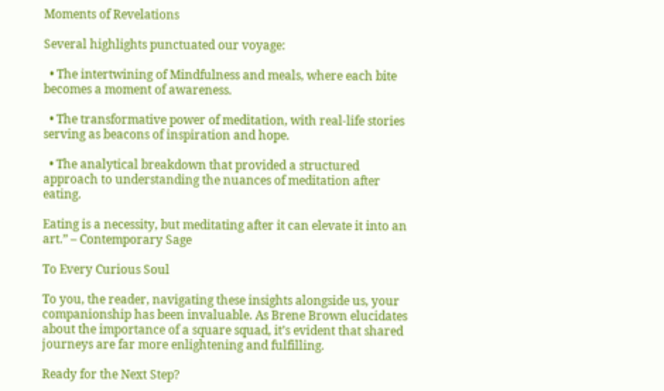Moments of Revelations

Several highlights punctuated our voyage:

  • The intertwining of Mindfulness and meals, where each bite becomes a moment of awareness.

  • The transformative power of meditation, with real-life stories serving as beacons of inspiration and hope.

  • The analytical breakdown that provided a structured approach to understanding the nuances of meditation after eating.

Eating is a necessity, but meditating after it can elevate it into an art.” – Contemporary Sage

To Every Curious Soul

To you, the reader, navigating these insights alongside us, your companionship has been invaluable. As Brene Brown elucidates about the importance of a square squad, it’s evident that shared journeys are far more enlightening and fulfilling.

Ready for the Next Step?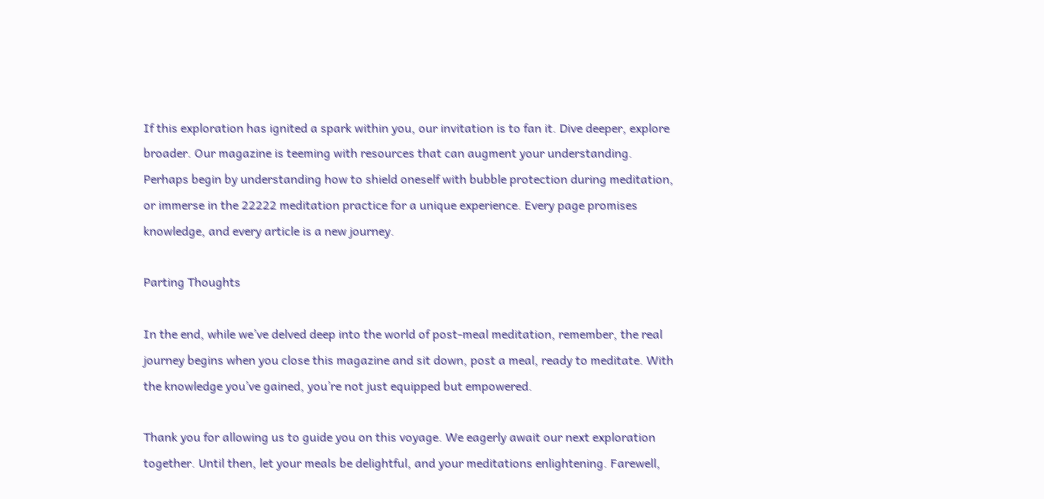If this exploration has ignited a spark within you, our invitation is to fan it. Dive deeper, explore broader. Our magazine is teeming with resources that can augment your understanding. Perhaps begin by understanding how to shield oneself with bubble protection during meditation, or immerse in the 22222 meditation practice for a unique experience. Every page promises knowledge, and every article is a new journey.

Parting Thoughts

In the end, while we’ve delved deep into the world of post-meal meditation, remember, the real journey begins when you close this magazine and sit down, post a meal, ready to meditate. With the knowledge you’ve gained, you’re not just equipped but empowered.

Thank you for allowing us to guide you on this voyage. We eagerly await our next exploration together. Until then, let your meals be delightful, and your meditations enlightening. Farewell,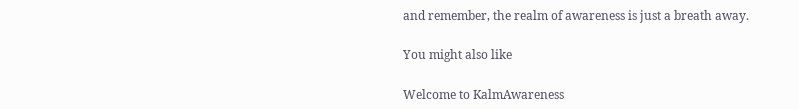and remember, the realm of awareness is just a breath away.

You might also like

Welcome to KalmAwareness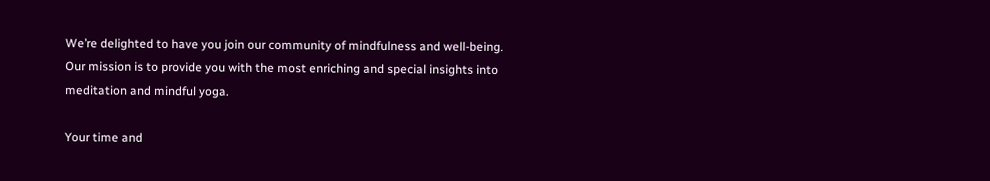We’re delighted to have you join our community of mindfulness and well-being. Our mission is to provide you with the most enriching and special insights into meditation and mindful yoga.

Your time and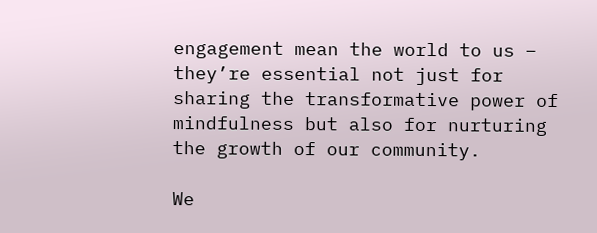engagement mean the world to us – they’re essential not just for sharing the transformative power of mindfulness but also for nurturing the growth of our community.

We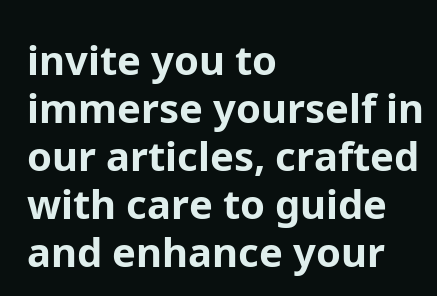invite you to immerse yourself in our articles, crafted with care to guide and enhance your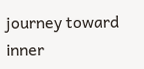journey toward inner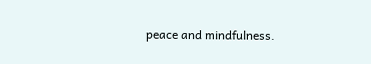peace and mindfulness.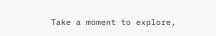Take a moment to explore,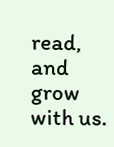read, and grow with us.